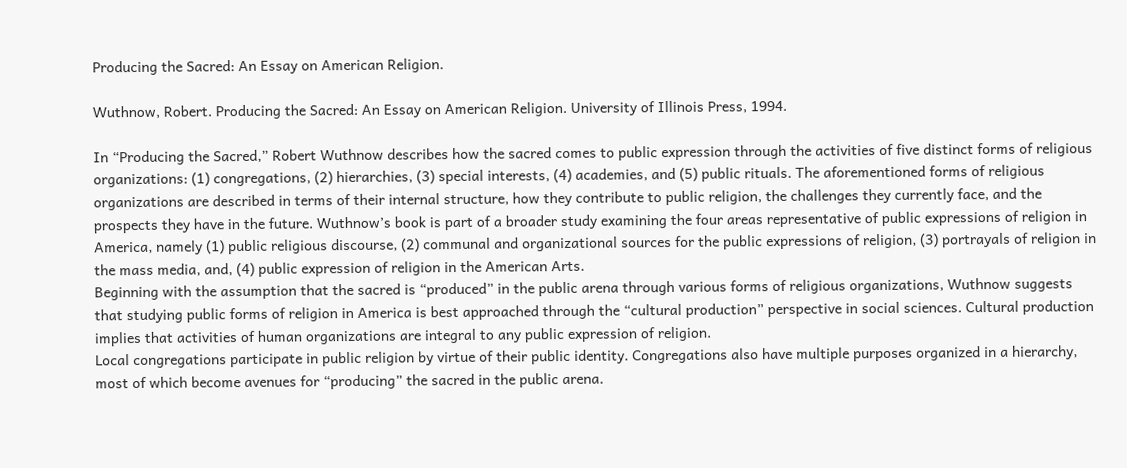Producing the Sacred: An Essay on American Religion.

Wuthnow, Robert. Producing the Sacred: An Essay on American Religion. University of Illinois Press, 1994.

In “Producing the Sacred,” Robert Wuthnow describes how the sacred comes to public expression through the activities of five distinct forms of religious organizations: (1) congregations, (2) hierarchies, (3) special interests, (4) academies, and (5) public rituals. The aforementioned forms of religious organizations are described in terms of their internal structure, how they contribute to public religion, the challenges they currently face, and the prospects they have in the future. Wuthnow’s book is part of a broader study examining the four areas representative of public expressions of religion in America, namely (1) public religious discourse, (2) communal and organizational sources for the public expressions of religion, (3) portrayals of religion in the mass media, and, (4) public expression of religion in the American Arts.
Beginning with the assumption that the sacred is “produced” in the public arena through various forms of religious organizations, Wuthnow suggests that studying public forms of religion in America is best approached through the “cultural production” perspective in social sciences. Cultural production implies that activities of human organizations are integral to any public expression of religion.
Local congregations participate in public religion by virtue of their public identity. Congregations also have multiple purposes organized in a hierarchy, most of which become avenues for “producing” the sacred in the public arena.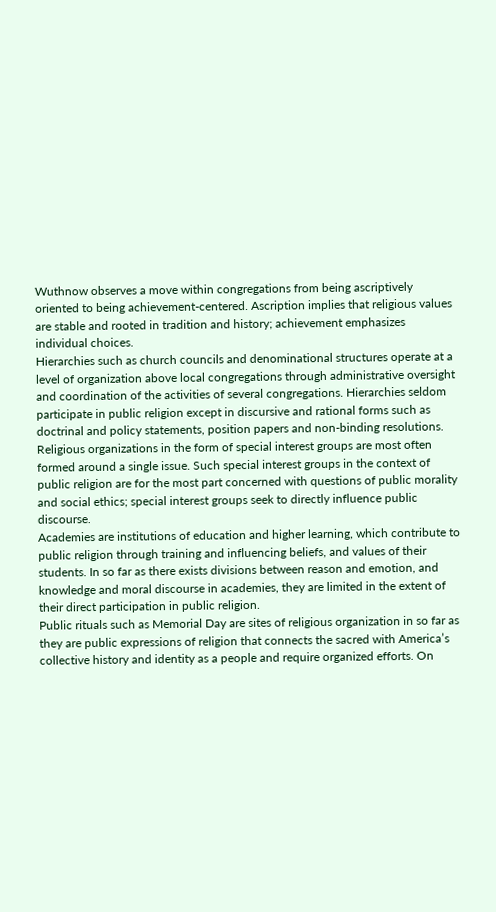Wuthnow observes a move within congregations from being ascriptively oriented to being achievement-centered. Ascription implies that religious values are stable and rooted in tradition and history; achievement emphasizes individual choices.
Hierarchies such as church councils and denominational structures operate at a level of organization above local congregations through administrative oversight and coordination of the activities of several congregations. Hierarchies seldom participate in public religion except in discursive and rational forms such as doctrinal and policy statements, position papers and non-binding resolutions.
Religious organizations in the form of special interest groups are most often formed around a single issue. Such special interest groups in the context of public religion are for the most part concerned with questions of public morality and social ethics; special interest groups seek to directly influence public discourse.
Academies are institutions of education and higher learning, which contribute to public religion through training and influencing beliefs, and values of their students. In so far as there exists divisions between reason and emotion, and knowledge and moral discourse in academies, they are limited in the extent of their direct participation in public religion.
Public rituals such as Memorial Day are sites of religious organization in so far as they are public expressions of religion that connects the sacred with America’s collective history and identity as a people and require organized efforts. On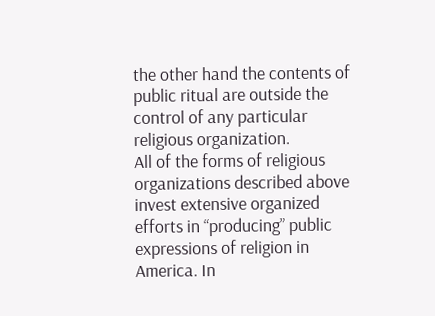the other hand the contents of public ritual are outside the control of any particular religious organization.
All of the forms of religious organizations described above invest extensive organized efforts in “producing” public expressions of religion in America. In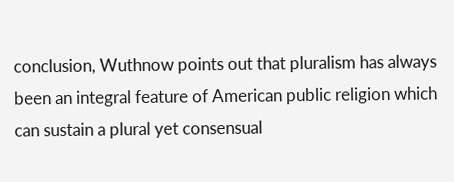conclusion, Wuthnow points out that pluralism has always been an integral feature of American public religion which can sustain a plural yet consensual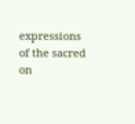expressions of the sacred on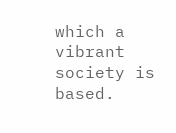which a vibrant society is based.